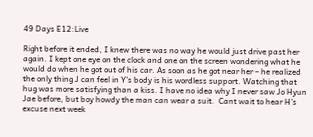49 Days E12:Live

Right before it ended, I knew there was no way he would just drive past her again. I kept one eye on the clock and one on the screen wondering what he would do when he got out of his car. As soon as he got near her – he realized the only thing J can feel in Y’s body is his wordless support. Watching that hug was more satisfying than a kiss. I have no idea why I never saw Jo Hyun Jae before, but boy howdy the man can wear a suit.  Cant wait to hear H’s excuse next week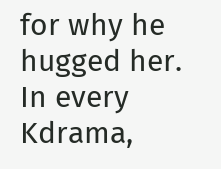for why he hugged her.
In every Kdrama,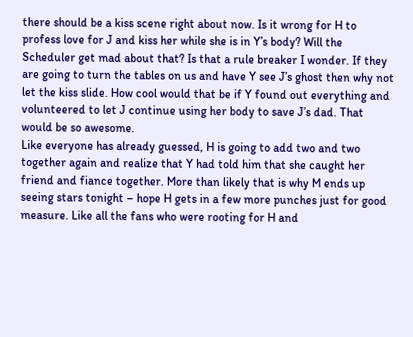there should be a kiss scene right about now. Is it wrong for H to profess love for J and kiss her while she is in Y’s body? Will the Scheduler get mad about that? Is that a rule breaker I wonder. If they are going to turn the tables on us and have Y see J’s ghost then why not let the kiss slide. How cool would that be if Y found out everything and volunteered to let J continue using her body to save J’s dad. That would be so awesome.
Like everyone has already guessed, H is going to add two and two together again and realize that Y had told him that she caught her friend and fiance together. More than likely that is why M ends up seeing stars tonight – hope H gets in a few more punches just for good measure. Like all the fans who were rooting for H and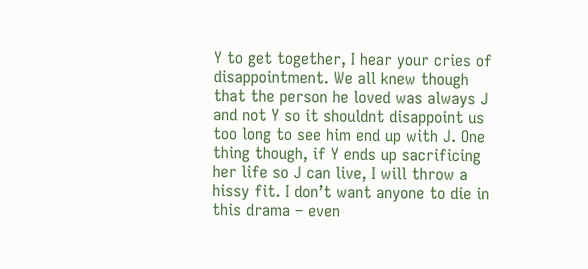Y to get together, I hear your cries of disappointment. We all knew though that the person he loved was always J and not Y so it shouldnt disappoint us too long to see him end up with J. One thing though, if Y ends up sacrificing her life so J can live, I will throw a hissy fit. I don’t want anyone to die in this drama – even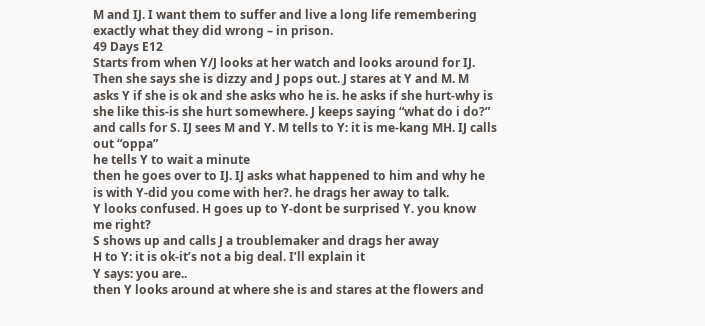M and IJ. I want them to suffer and live a long life remembering exactly what they did wrong – in prison.
49 Days E12
Starts from when Y/J looks at her watch and looks around for IJ. Then she says she is dizzy and J pops out. J stares at Y and M. M asks Y if she is ok and she asks who he is. he asks if she hurt-why is she like this-is she hurt somewhere. J keeps saying “what do i do?” and calls for S. IJ sees M and Y. M tells to Y: it is me-kang MH. IJ calls out “oppa”
he tells Y to wait a minute
then he goes over to IJ. IJ asks what happened to him and why he is with Y-did you come with her?. he drags her away to talk.
Y looks confused. H goes up to Y-dont be surprised Y. you know me right?
S shows up and calls J a troublemaker and drags her away
H to Y: it is ok-it’s not a big deal. I’ll explain it
Y says: you are..
then Y looks around at where she is and stares at the flowers and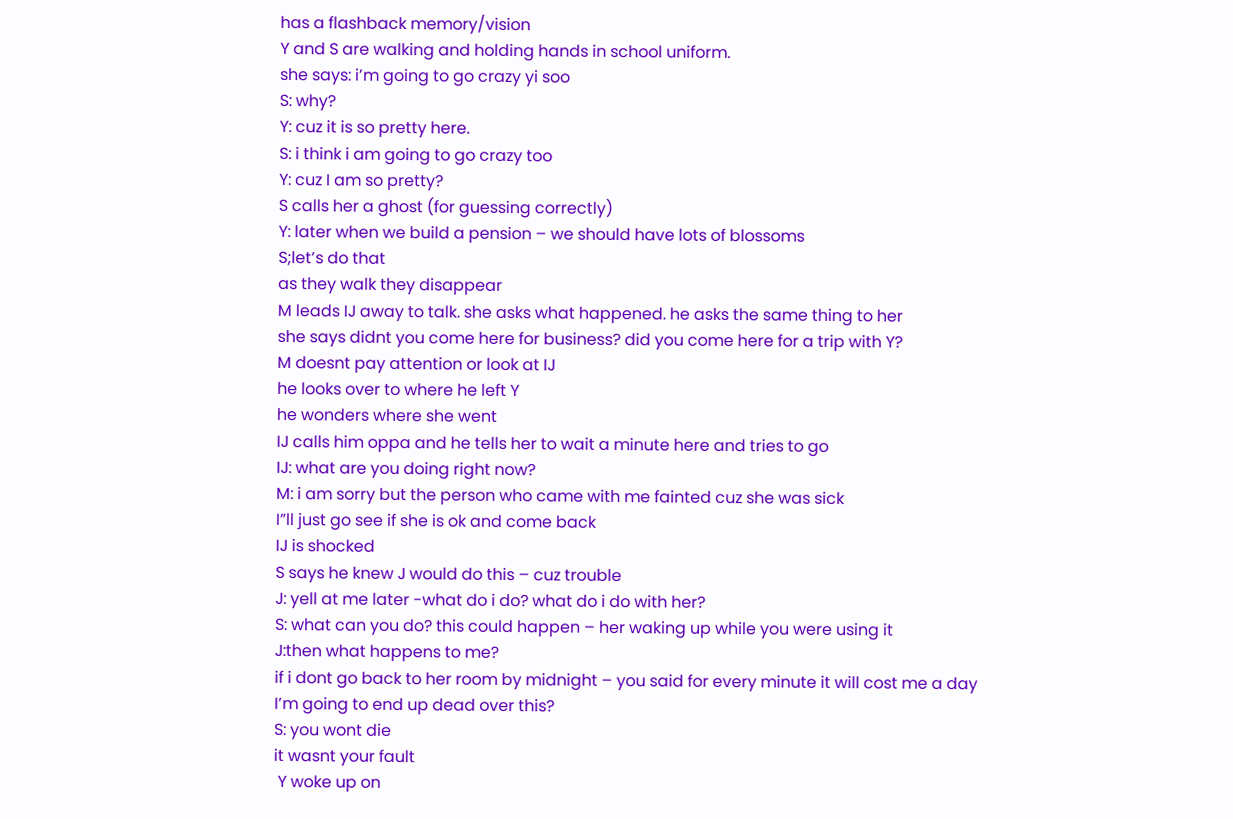has a flashback memory/vision
Y and S are walking and holding hands in school uniform.
she says: i’m going to go crazy yi soo
S: why?
Y: cuz it is so pretty here.
S: i think i am going to go crazy too
Y: cuz I am so pretty?
S calls her a ghost (for guessing correctly)
Y: later when we build a pension – we should have lots of blossoms
S;let’s do that
as they walk they disappear
M leads IJ away to talk. she asks what happened. he asks the same thing to her
she says didnt you come here for business? did you come here for a trip with Y?
M doesnt pay attention or look at IJ
he looks over to where he left Y
he wonders where she went
IJ calls him oppa and he tells her to wait a minute here and tries to go
IJ: what are you doing right now?
M: i am sorry but the person who came with me fainted cuz she was sick
I”ll just go see if she is ok and come back
IJ is shocked
S says he knew J would do this – cuz trouble
J: yell at me later -what do i do? what do i do with her?
S: what can you do? this could happen – her waking up while you were using it
J:then what happens to me?
if i dont go back to her room by midnight – you said for every minute it will cost me a day
I’m going to end up dead over this?
S: you wont die
it wasnt your fault
 Y woke up on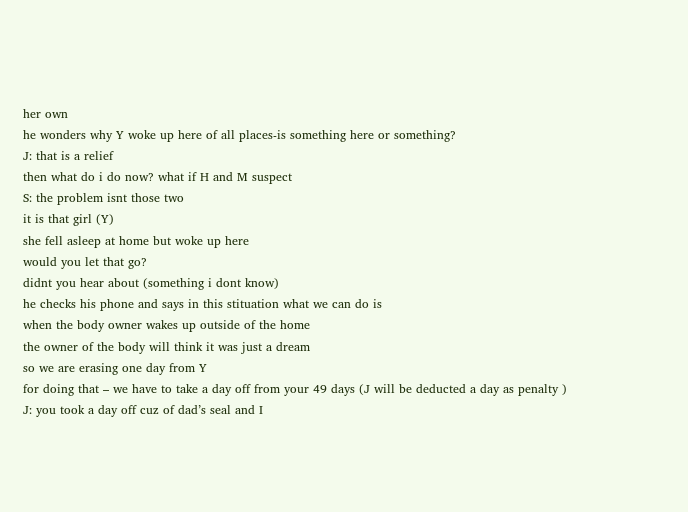her own
he wonders why Y woke up here of all places-is something here or something?
J: that is a relief
then what do i do now? what if H and M suspect
S: the problem isnt those two
it is that girl (Y)
she fell asleep at home but woke up here
would you let that go?
didnt you hear about (something i dont know)
he checks his phone and says in this stituation what we can do is
when the body owner wakes up outside of the home
the owner of the body will think it was just a dream
so we are erasing one day from Y
for doing that – we have to take a day off from your 49 days (J will be deducted a day as penalty )
J: you took a day off cuz of dad’s seal and I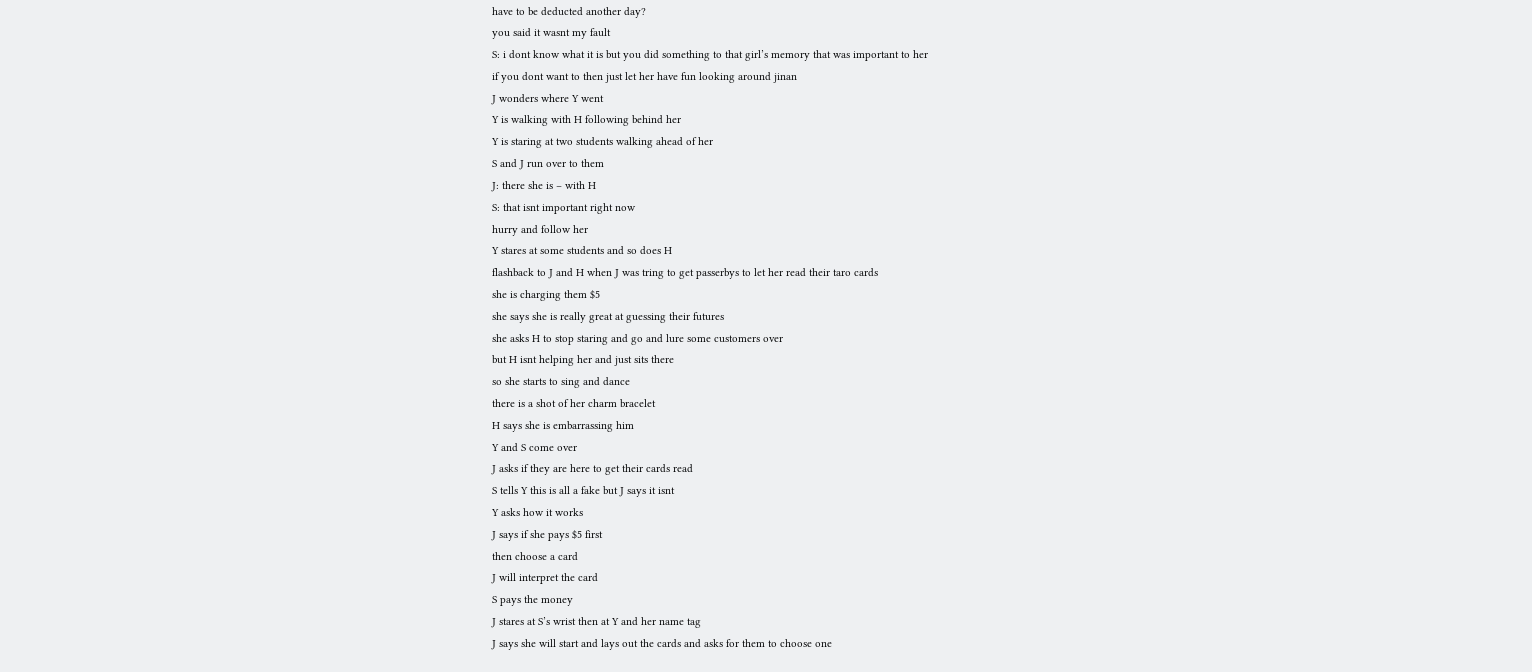have to be deducted another day?
you said it wasnt my fault
S: i dont know what it is but you did something to that girl’s memory that was important to her
if you dont want to then just let her have fun looking around jinan
J wonders where Y went
Y is walking with H following behind her
Y is staring at two students walking ahead of her
S and J run over to them
J: there she is – with H
S: that isnt important right now
hurry and follow her
Y stares at some students and so does H
flashback to J and H when J was tring to get passerbys to let her read their taro cards
she is charging them $5
she says she is really great at guessing their futures
she asks H to stop staring and go and lure some customers over
but H isnt helping her and just sits there
so she starts to sing and dance
there is a shot of her charm bracelet
H says she is embarrassing him
Y and S come over
J asks if they are here to get their cards read
S tells Y this is all a fake but J says it isnt
Y asks how it works
J says if she pays $5 first
then choose a card
J will interpret the card
S pays the money
J stares at S’s wrist then at Y and her name tag
J says she will start and lays out the cards and asks for them to choose one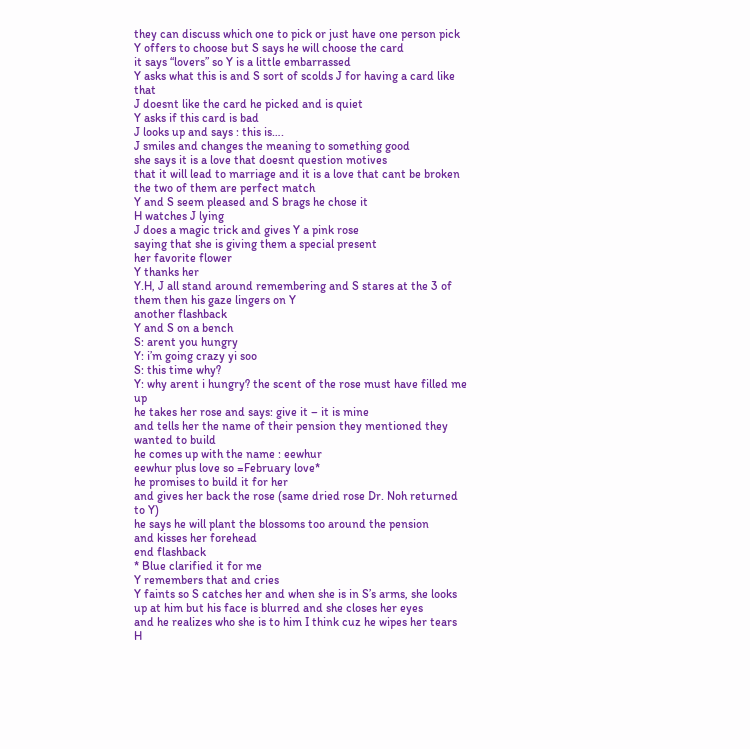they can discuss which one to pick or just have one person pick
Y offers to choose but S says he will choose the card
it says “lovers” so Y is a little embarrassed
Y asks what this is and S sort of scolds J for having a card like that
J doesnt like the card he picked and is quiet
Y asks if this card is bad
J looks up and says : this is….
J smiles and changes the meaning to something good
she says it is a love that doesnt question motives
that it will lead to marriage and it is a love that cant be broken
the two of them are perfect match
Y and S seem pleased and S brags he chose it
H watches J lying
J does a magic trick and gives Y a pink rose
saying that she is giving them a special present
her favorite flower
Y thanks her
Y.H, J all stand around remembering and S stares at the 3 of them then his gaze lingers on Y
another flashback
Y and S on a bench
S: arent you hungry
Y: i’m going crazy yi soo
S: this time why?
Y: why arent i hungry? the scent of the rose must have filled me up
he takes her rose and says: give it – it is mine
and tells her the name of their pension they mentioned they wanted to build
he comes up with the name : eewhur
eewhur plus love so =February love*
he promises to build it for her
and gives her back the rose (same dried rose Dr. Noh returned to Y)
he says he will plant the blossoms too around the pension
and kisses her forehead
end flashback
* Blue clarified it for me
Y remembers that and cries
Y faints so S catches her and when she is in S’s arms, she looks up at him but his face is blurred and she closes her eyes
and he realizes who she is to him I think cuz he wipes her tears
H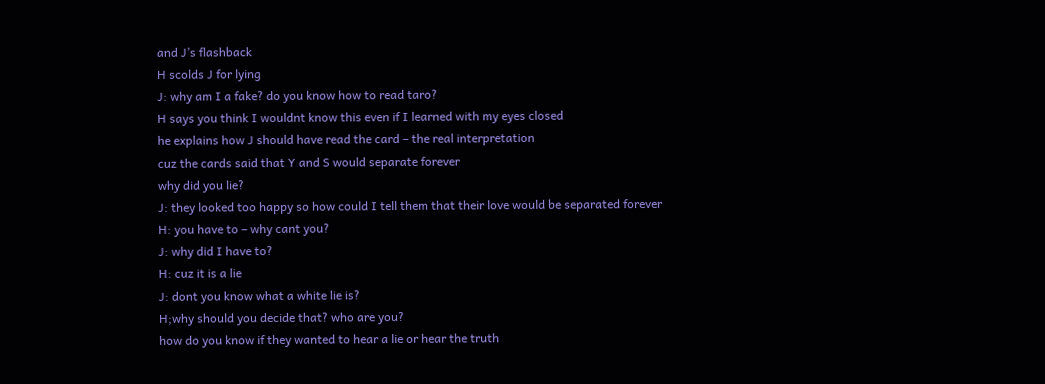and J’s flashback
H scolds J for lying
J: why am I a fake? do you know how to read taro?
H says you think I wouldnt know this even if I learned with my eyes closed
he explains how J should have read the card – the real interpretation
cuz the cards said that Y and S would separate forever
why did you lie?
J: they looked too happy so how could I tell them that their love would be separated forever
H: you have to – why cant you?
J: why did I have to?
H: cuz it is a lie
J: dont you know what a white lie is?
H;why should you decide that? who are you?
how do you know if they wanted to hear a lie or hear the truth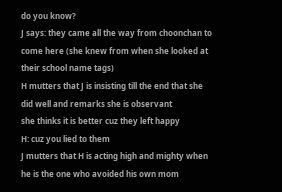do you know?
J says: they came all the way from choonchan to come here (she knew from when she looked at their school name tags)
H mutters that J is insisting till the end that she did well and remarks she is observant
she thinks it is better cuz they left happy
H: cuz you lied to them
J mutters that H is acting high and mighty when he is the one who avoided his own mom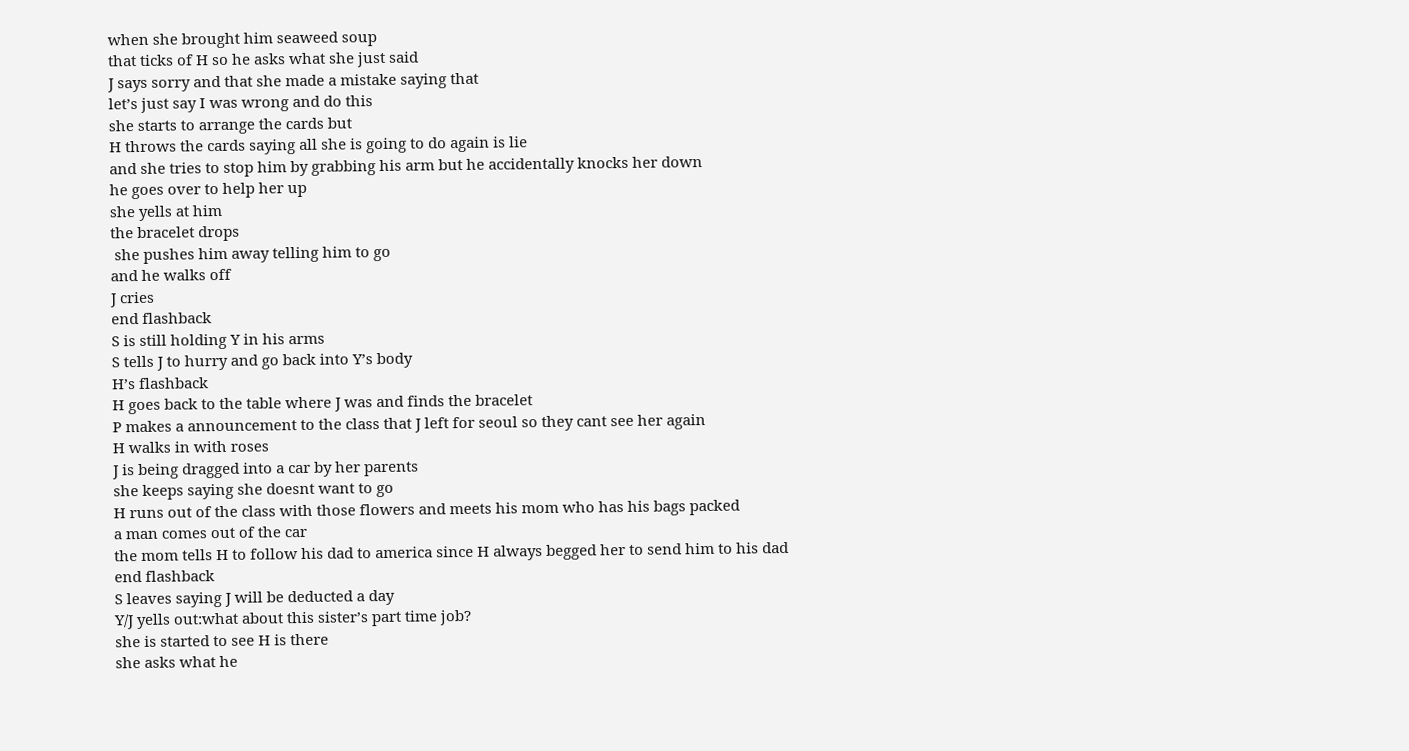when she brought him seaweed soup
that ticks of H so he asks what she just said
J says sorry and that she made a mistake saying that
let’s just say I was wrong and do this
she starts to arrange the cards but
H throws the cards saying all she is going to do again is lie
and she tries to stop him by grabbing his arm but he accidentally knocks her down
he goes over to help her up
she yells at him
the bracelet drops
 she pushes him away telling him to go
and he walks off
J cries
end flashback
S is still holding Y in his arms
S tells J to hurry and go back into Y’s body
H’s flashback
H goes back to the table where J was and finds the bracelet
P makes a announcement to the class that J left for seoul so they cant see her again
H walks in with roses
J is being dragged into a car by her parents
she keeps saying she doesnt want to go
H runs out of the class with those flowers and meets his mom who has his bags packed
a man comes out of the car
the mom tells H to follow his dad to america since H always begged her to send him to his dad
end flashback
S leaves saying J will be deducted a day
Y/J yells out:what about this sister’s part time job?
she is started to see H is there
she asks what he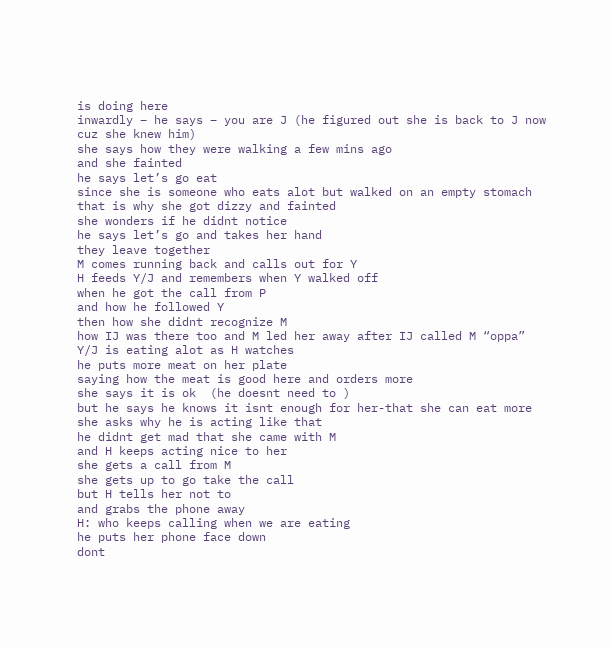is doing here
inwardly – he says – you are J (he figured out she is back to J now cuz she knew him)
she says how they were walking a few mins ago
and she fainted
he says let’s go eat
since she is someone who eats alot but walked on an empty stomach
that is why she got dizzy and fainted
she wonders if he didnt notice
he says let’s go and takes her hand
they leave together
M comes running back and calls out for Y
H feeds Y/J and remembers when Y walked off
when he got the call from P
and how he followed Y
then how she didnt recognize M
how IJ was there too and M led her away after IJ called M “oppa”
Y/J is eating alot as H watches
he puts more meat on her plate
saying how the meat is good here and orders more
she says it is ok  (he doesnt need to )
but he says he knows it isnt enough for her-that she can eat more
she asks why he is acting like that
he didnt get mad that she came with M
and H keeps acting nice to her
she gets a call from M
she gets up to go take the call
but H tells her not to
and grabs the phone away
H: who keeps calling when we are eating
he puts her phone face down
dont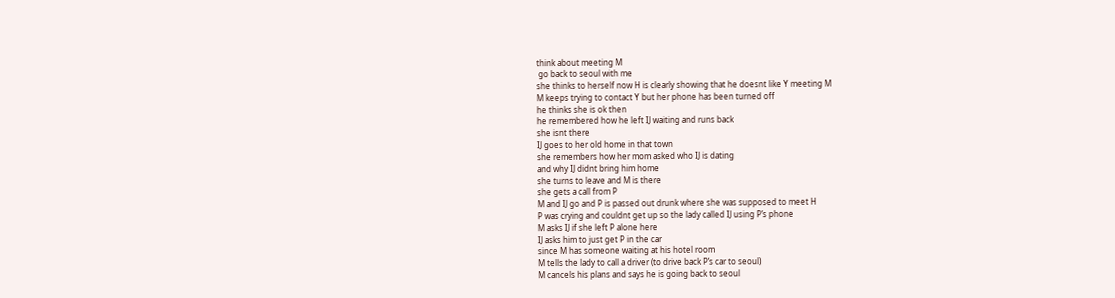think about meeting M
 go back to seoul with me
she thinks to herself now H is clearly showing that he doesnt like Y meeting M
M keeps trying to contact Y but her phone has been turned off
he thinks she is ok then
he remembered how he left IJ waiting and runs back
she isnt there
IJ goes to her old home in that town
she remembers how her mom asked who IJ is dating
and why IJ didnt bring him home
she turns to leave and M is there
she gets a call from P
M and IJ go and P is passed out drunk where she was supposed to meet H
P was crying and couldnt get up so the lady called IJ using P’s phone
M asks IJ if she left P alone here
IJ asks him to just get P in the car
since M has someone waiting at his hotel room
M tells the lady to call a driver (to drive back P’s car to seoul)
M cancels his plans and says he is going back to seoul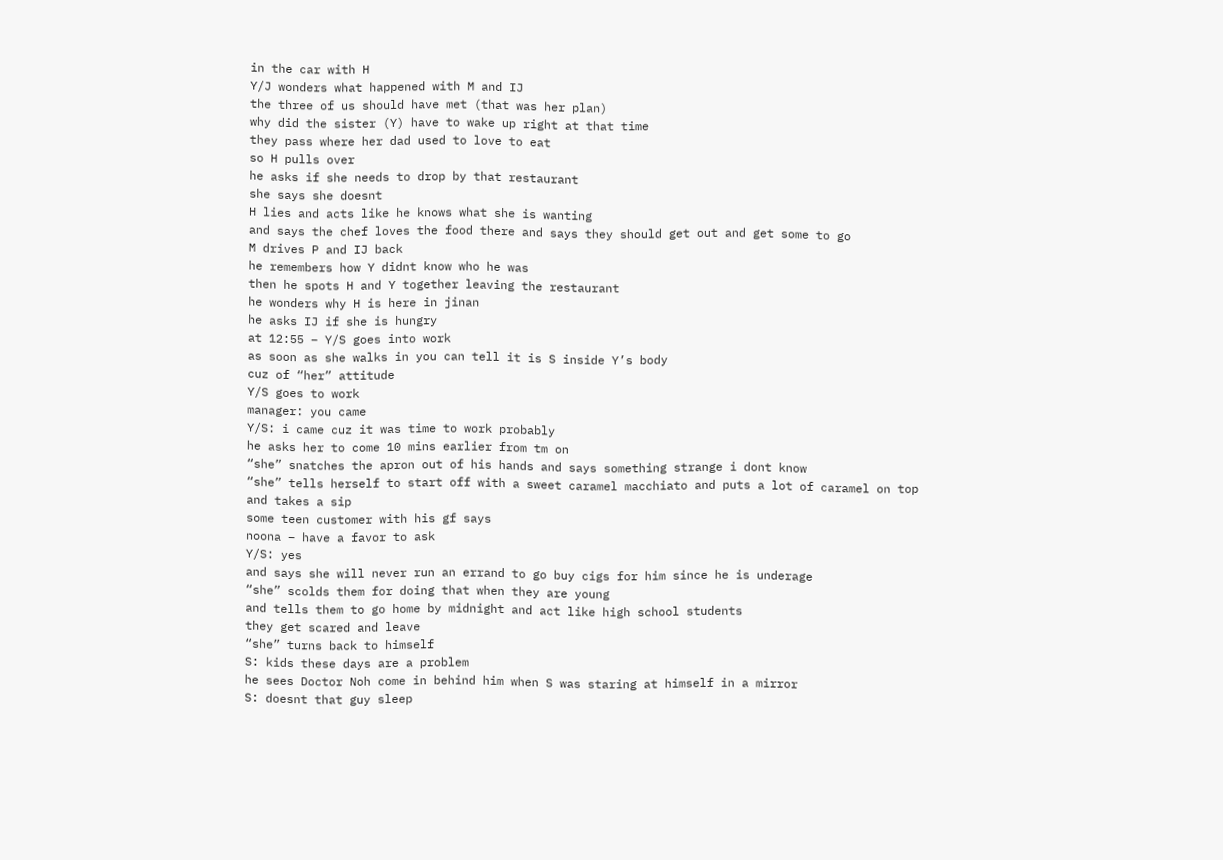in the car with H
Y/J wonders what happened with M and IJ
the three of us should have met (that was her plan)
why did the sister (Y) have to wake up right at that time
they pass where her dad used to love to eat
so H pulls over
he asks if she needs to drop by that restaurant
she says she doesnt
H lies and acts like he knows what she is wanting
and says the chef loves the food there and says they should get out and get some to go
M drives P and IJ back
he remembers how Y didnt know who he was
then he spots H and Y together leaving the restaurant
he wonders why H is here in jinan
he asks IJ if she is hungry
at 12:55 – Y/S goes into work
as soon as she walks in you can tell it is S inside Y’s body
cuz of “her” attitude
Y/S goes to work
manager: you came
Y/S: i came cuz it was time to work probably
he asks her to come 10 mins earlier from tm on
“she” snatches the apron out of his hands and says something strange i dont know
“she” tells herself to start off with a sweet caramel macchiato and puts a lot of caramel on top
and takes a sip
some teen customer with his gf says
noona – have a favor to ask
Y/S: yes
and says she will never run an errand to go buy cigs for him since he is underage
“she” scolds them for doing that when they are young
and tells them to go home by midnight and act like high school students
they get scared and leave
“she” turns back to himself
S: kids these days are a problem
he sees Doctor Noh come in behind him when S was staring at himself in a mirror
S: doesnt that guy sleep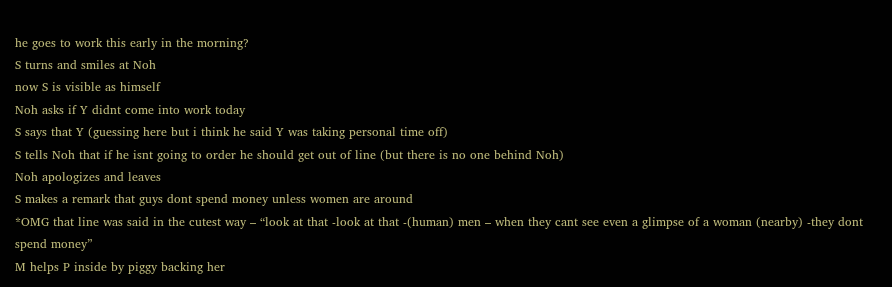he goes to work this early in the morning?
S turns and smiles at Noh
now S is visible as himself
Noh asks if Y didnt come into work today
S says that Y (guessing here but i think he said Y was taking personal time off)
S tells Noh that if he isnt going to order he should get out of line (but there is no one behind Noh)
Noh apologizes and leaves
S makes a remark that guys dont spend money unless women are around
*OMG that line was said in the cutest way – “look at that -look at that -(human) men – when they cant see even a glimpse of a woman (nearby) -they dont spend money”
M helps P inside by piggy backing her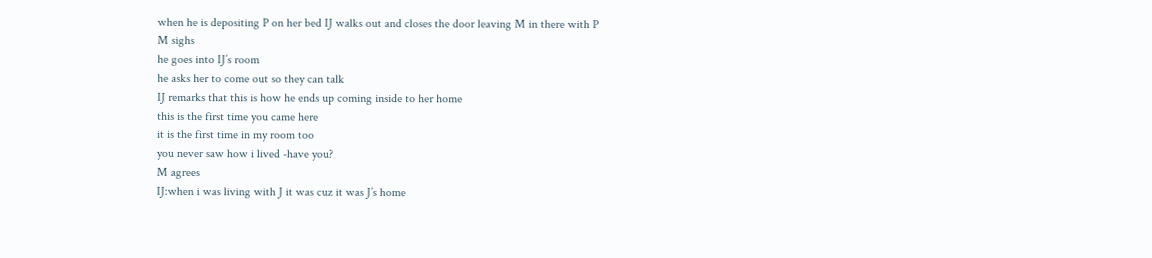when he is depositing P on her bed IJ walks out and closes the door leaving M in there with P
M sighs
he goes into IJ’s room
he asks her to come out so they can talk
IJ remarks that this is how he ends up coming inside to her home
this is the first time you came here
it is the first time in my room too
you never saw how i lived -have you?
M agrees
IJ:when i was living with J it was cuz it was J’s home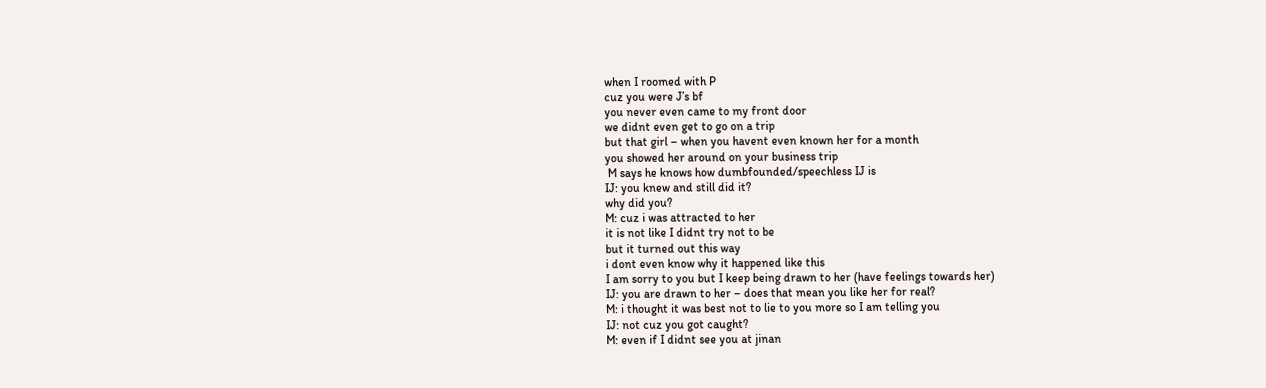when I roomed with P
cuz you were J’s bf
you never even came to my front door
we didnt even get to go on a trip
but that girl – when you havent even known her for a month
you showed her around on your business trip
 M says he knows how dumbfounded/speechless IJ is
IJ: you knew and still did it?
why did you?
M: cuz i was attracted to her
it is not like I didnt try not to be
but it turned out this way
i dont even know why it happened like this
I am sorry to you but I keep being drawn to her (have feelings towards her)
IJ: you are drawn to her – does that mean you like her for real?
M: i thought it was best not to lie to you more so I am telling you
IJ: not cuz you got caught?
M: even if I didnt see you at jinan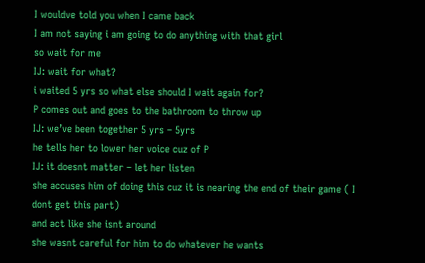I wouldve told you when I came back
I am not saying i am going to do anything with that girl
so wait for me
IJ: wait for what?
i waited 5 yrs so what else should I wait again for?
P comes out and goes to the bathroom to throw up
IJ: we’ve been together 5 yrs – 5yrs
he tells her to lower her voice cuz of P
IJ: it doesnt matter – let her listen
she accuses him of doing this cuz it is nearing the end of their game ( I dont get this part)
and act like she isnt around
she wasnt careful for him to do whatever he wants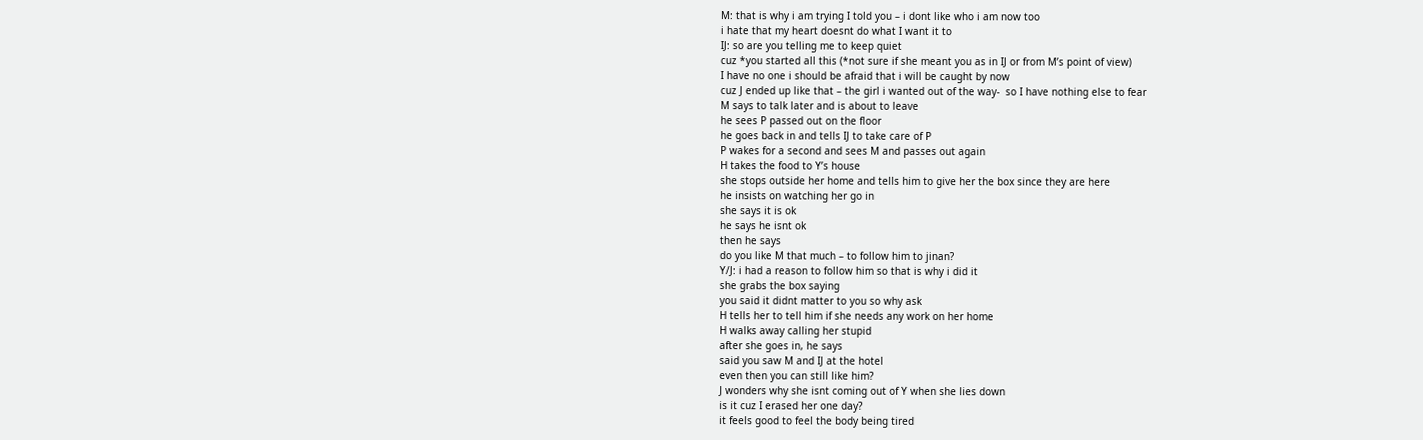M: that is why i am trying I told you – i dont like who i am now too
i hate that my heart doesnt do what I want it to
IJ: so are you telling me to keep quiet
cuz *you started all this (*not sure if she meant you as in IJ or from M’s point of view)
I have no one i should be afraid that i will be caught by now
cuz J ended up like that – the girl i wanted out of the way-  so I have nothing else to fear
M says to talk later and is about to leave
he sees P passed out on the floor
he goes back in and tells IJ to take care of P
P wakes for a second and sees M and passes out again
H takes the food to Y’s house
she stops outside her home and tells him to give her the box since they are here
he insists on watching her go in
she says it is ok
he says he isnt ok
then he says
do you like M that much – to follow him to jinan?
Y/J: i had a reason to follow him so that is why i did it
she grabs the box saying
you said it didnt matter to you so why ask
H tells her to tell him if she needs any work on her home
H walks away calling her stupid
after she goes in, he says
said you saw M and IJ at the hotel
even then you can still like him?
J wonders why she isnt coming out of Y when she lies down
is it cuz I erased her one day?
it feels good to feel the body being tired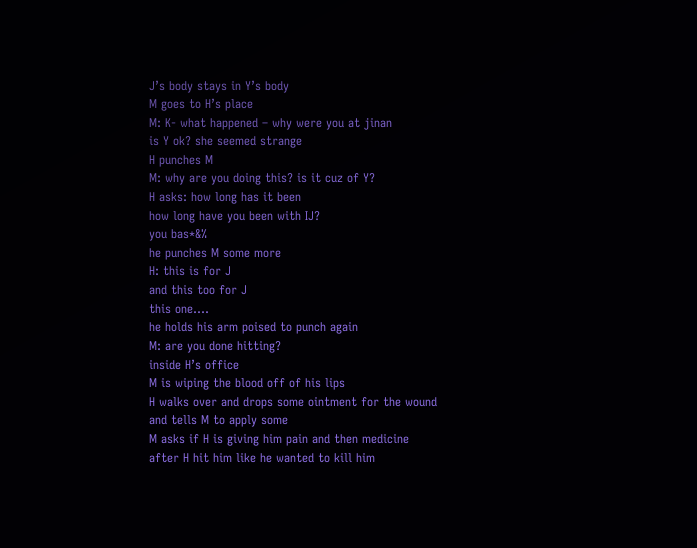J’s body stays in Y’s body
M goes to H’s place
M: K- what happened – why were you at jinan
is Y ok? she seemed strange
H punches M
M: why are you doing this? is it cuz of Y?
H asks: how long has it been
how long have you been with IJ?
you bas*&%
he punches M some more
H: this is for J
and this too for J
this one….
he holds his arm poised to punch again
M: are you done hitting?
inside H’s office
M is wiping the blood off of his lips
H walks over and drops some ointment for the wound
and tells M to apply some
M asks if H is giving him pain and then medicine
after H hit him like he wanted to kill him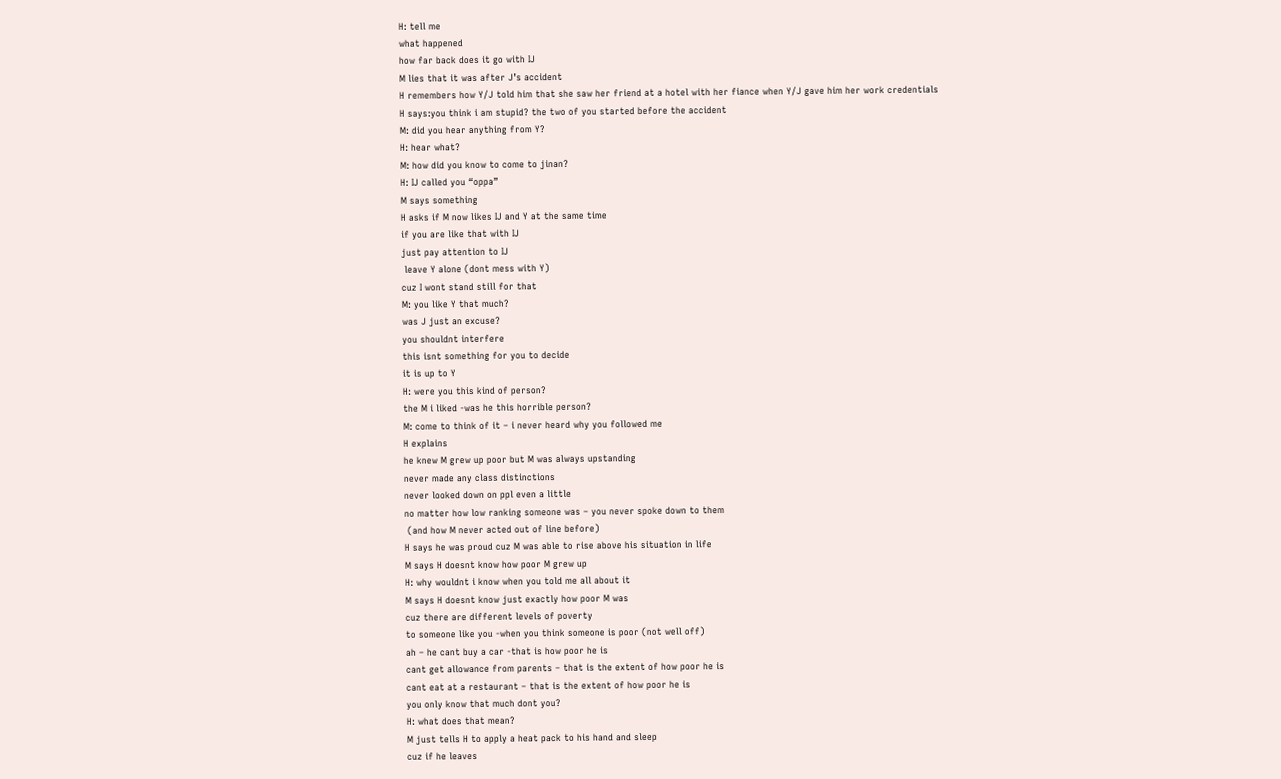H: tell me
what happened
how far back does it go with IJ
M lies that it was after J’s accident
H remembers how Y/J told him that she saw her friend at a hotel with her fiance when Y/J gave him her work credentials
H says:you think i am stupid? the two of you started before the accident
M: did you hear anything from Y?
H: hear what?
M: how did you know to come to jinan?
H: IJ called you “oppa”
M says something
H asks if M now likes IJ and Y at the same time
if you are like that with IJ
just pay attention to IJ
 leave Y alone (dont mess with Y)
cuz I wont stand still for that
M: you like Y that much?
was J just an excuse?
you shouldnt interfere
this isnt something for you to decide
it is up to Y
H: were you this kind of person?
the M i liked -was he this horrible person?
M: come to think of it – i never heard why you followed me
H explains
he knew M grew up poor but M was always upstanding
never made any class distinctions
never looked down on ppl even a little
no matter how low ranking someone was – you never spoke down to them
 (and how M never acted out of line before)
H says he was proud cuz M was able to rise above his situation in life
M says H doesnt know how poor M grew up
H: why wouldnt i know when you told me all about it
M says H doesnt know just exactly how poor M was
cuz there are different levels of poverty
to someone like you -when you think someone is poor (not well off)
ah – he cant buy a car -that is how poor he is
cant get allowance from parents – that is the extent of how poor he is
cant eat at a restaurant – that is the extent of how poor he is
you only know that much dont you?
H: what does that mean?
M just tells H to apply a heat pack to his hand and sleep
cuz if he leaves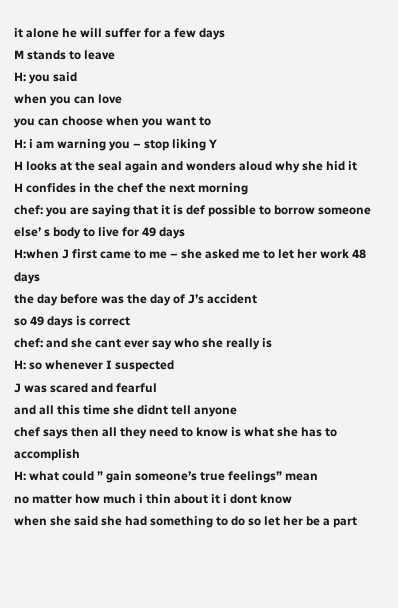it alone he will suffer for a few days
M stands to leave
H: you said
when you can love
you can choose when you want to
H: i am warning you – stop liking Y
H looks at the seal again and wonders aloud why she hid it
H confides in the chef the next morning
chef: you are saying that it is def possible to borrow someone else’ s body to live for 49 days
H:when J first came to me – she asked me to let her work 48 days
the day before was the day of J’s accident
so 49 days is correct
chef: and she cant ever say who she really is
H: so whenever I suspected
J was scared and fearful
and all this time she didnt tell anyone
chef says then all they need to know is what she has to accomplish
H: what could ” gain someone’s true feelings” mean
no matter how much i thin about it i dont know
when she said she had something to do so let her be a part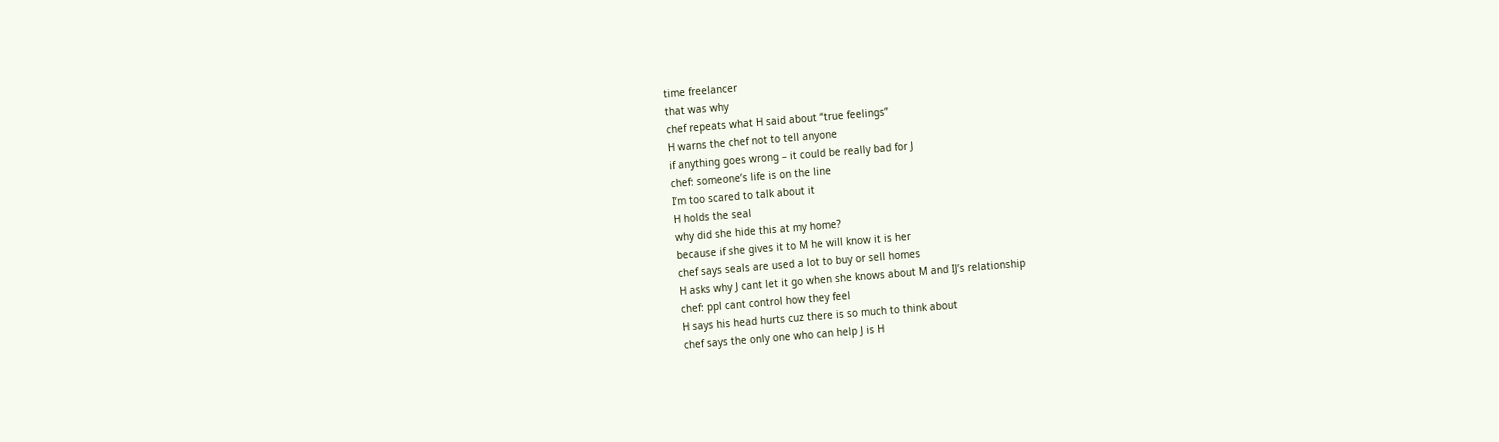time freelancer
that was why
chef repeats what H said about “true feelings”
H warns the chef not to tell anyone
if anything goes wrong – it could be really bad for J
chef: someone’s life is on the line
I’m too scared to talk about it
H holds the seal
why did she hide this at my home?
because if she gives it to M he will know it is her
chef says seals are used a lot to buy or sell homes
H asks why J cant let it go when she knows about M and IJ’s relationship
chef: ppl cant control how they feel
H says his head hurts cuz there is so much to think about
chef says the only one who can help J is H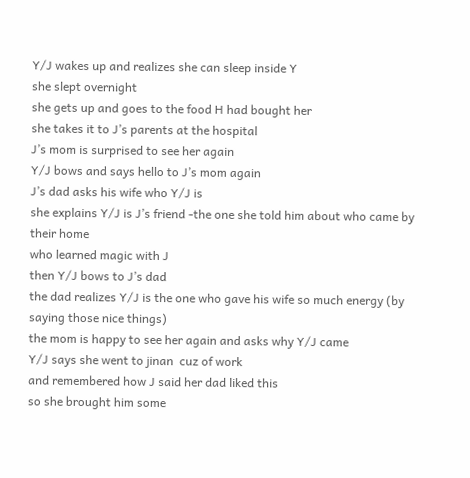Y/J wakes up and realizes she can sleep inside Y
she slept overnight
she gets up and goes to the food H had bought her
she takes it to J’s parents at the hospital
J’s mom is surprised to see her again
Y/J bows and says hello to J’s mom again
J’s dad asks his wife who Y/J is
she explains Y/J is J’s friend -the one she told him about who came by their home
who learned magic with J
then Y/J bows to J’s dad
the dad realizes Y/J is the one who gave his wife so much energy (by saying those nice things)
the mom is happy to see her again and asks why Y/J came
Y/J says she went to jinan  cuz of work
and remembered how J said her dad liked this
so she brought him some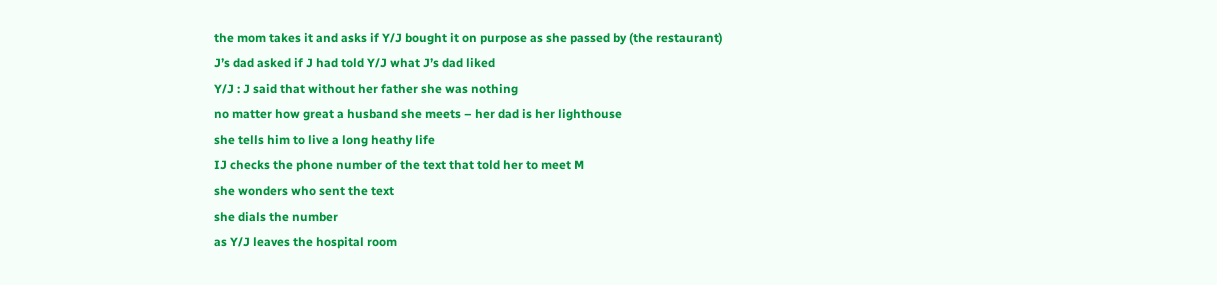the mom takes it and asks if Y/J bought it on purpose as she passed by (the restaurant)
J’s dad asked if J had told Y/J what J’s dad liked
Y/J : J said that without her father she was nothing
no matter how great a husband she meets – her dad is her lighthouse
she tells him to live a long heathy life
IJ checks the phone number of the text that told her to meet M
she wonders who sent the text
she dials the number
as Y/J leaves the hospital room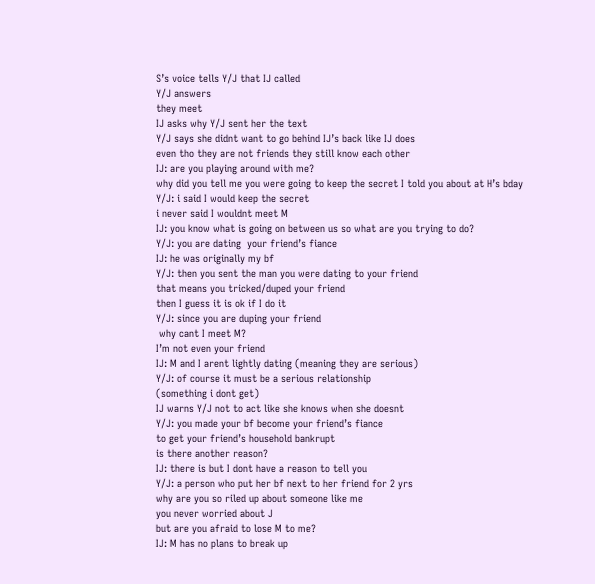S’s voice tells Y/J that IJ called
Y/J answers
they meet
IJ asks why Y/J sent her the text
Y/J says she didnt want to go behind IJ’s back like IJ does
even tho they are not friends they still know each other
IJ: are you playing around with me?
why did you tell me you were going to keep the secret I told you about at H’s bday
Y/J: i said I would keep the secret
i never said I wouldnt meet M
IJ: you know what is going on between us so what are you trying to do?
Y/J: you are dating  your friend’s fiance
IJ: he was originally my bf
Y/J: then you sent the man you were dating to your friend
that means you tricked/duped your friend
then I guess it is ok if I do it
Y/J: since you are duping your friend
 why cant I meet M?
I’m not even your friend
IJ: M and I arent lightly dating (meaning they are serious)
Y/J: of course it must be a serious relationship
(something i dont get)
IJ warns Y/J not to act like she knows when she doesnt
Y/J: you made your bf become your friend’s fiance
to get your friend’s household bankrupt
is there another reason?
IJ: there is but I dont have a reason to tell you
Y/J: a person who put her bf next to her friend for 2 yrs
why are you so riled up about someone like me
you never worried about J
but are you afraid to lose M to me?
IJ: M has no plans to break up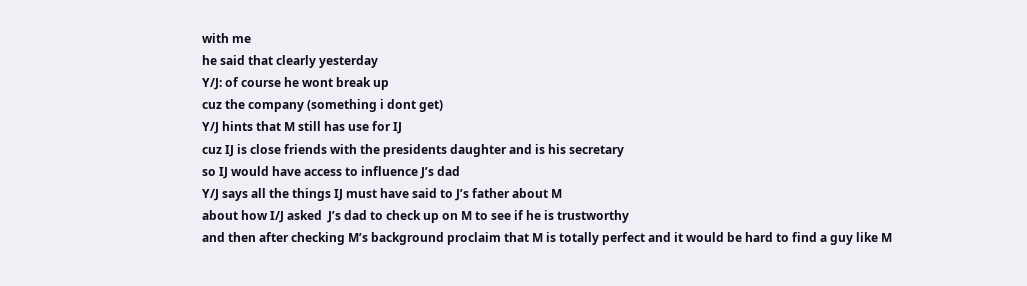with me
he said that clearly yesterday
Y/J: of course he wont break up
cuz the company (something i dont get)
Y/J hints that M still has use for IJ
cuz IJ is close friends with the presidents daughter and is his secretary
so IJ would have access to influence J’s dad
Y/J says all the things IJ must have said to J’s father about M
about how I/J asked  J’s dad to check up on M to see if he is trustworthy
and then after checking M’s background proclaim that M is totally perfect and it would be hard to find a guy like M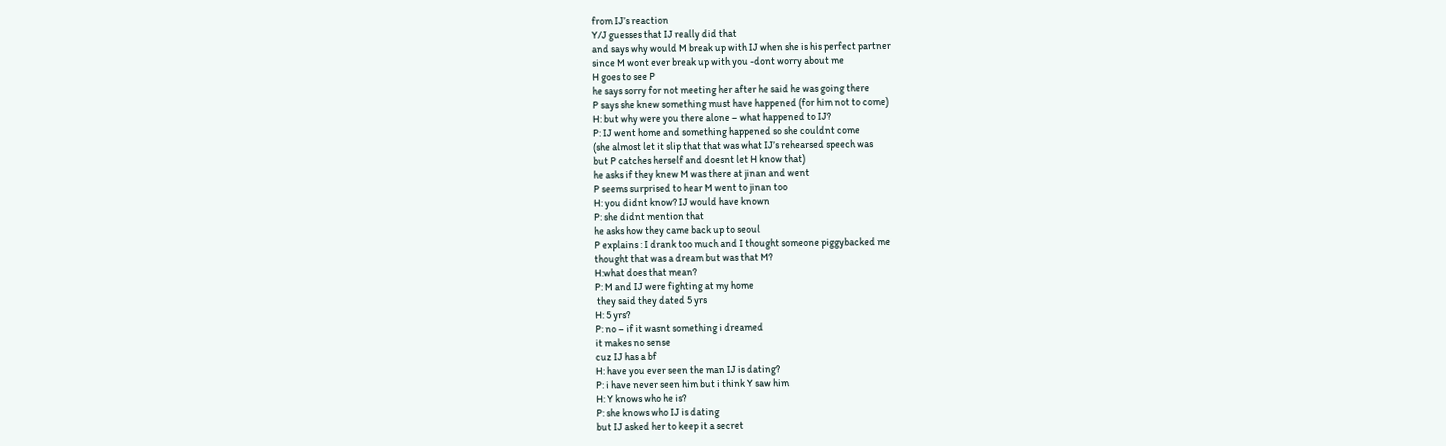from IJ’s reaction
Y/J guesses that IJ really did that
and says why would M break up with IJ when she is his perfect partner
since M wont ever break up with you -dont worry about me
H goes to see P
he says sorry for not meeting her after he said he was going there
P says she knew something must have happened (for him not to come)
H: but why were you there alone – what happened to IJ?
P: IJ went home and something happened so she couldnt come
(she almost let it slip that that was what IJ’s rehearsed speech was
but P catches herself and doesnt let H know that)
he asks if they knew M was there at jinan and went
P seems surprised to hear M went to jinan too
H: you didnt know? IJ would have known
P: she didnt mention that
he asks how they came back up to seoul
P explains : I drank too much and I thought someone piggybacked me
thought that was a dream but was that M?
H:what does that mean?
P: M and IJ were fighting at my home
 they said they dated 5 yrs
H: 5 yrs?
P: no – if it wasnt something i dreamed
it makes no sense
cuz IJ has a bf
H: have you ever seen the man IJ is dating?
P: i have never seen him but i think Y saw him
H: Y knows who he is?
P: she knows who IJ is dating
but IJ asked her to keep it a secret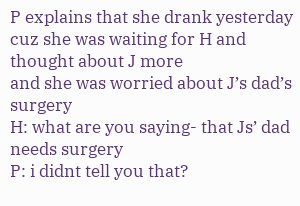P explains that she drank yesterday cuz she was waiting for H and thought about J more
and she was worried about J’s dad’s surgery
H: what are you saying- that Js’ dad needs surgery
P: i didnt tell you that?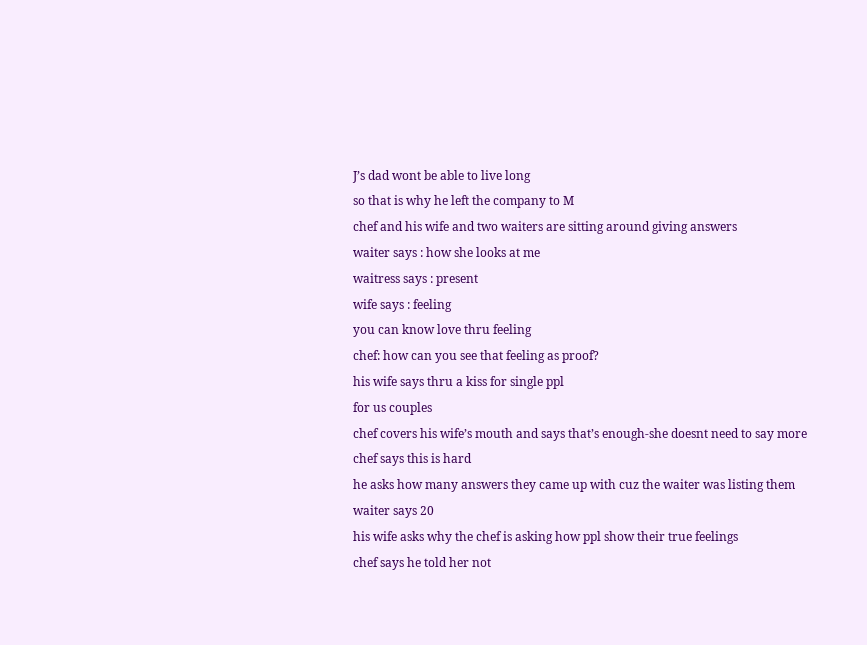J’s dad wont be able to live long
so that is why he left the company to M
chef and his wife and two waiters are sitting around giving answers
waiter says : how she looks at me
waitress says : present
wife says : feeling
you can know love thru feeling
chef: how can you see that feeling as proof?
his wife says thru a kiss for single ppl
for us couples
chef covers his wife’s mouth and says that’s enough-she doesnt need to say more
chef says this is hard
he asks how many answers they came up with cuz the waiter was listing them
waiter says 20
his wife asks why the chef is asking how ppl show their true feelings
chef says he told her not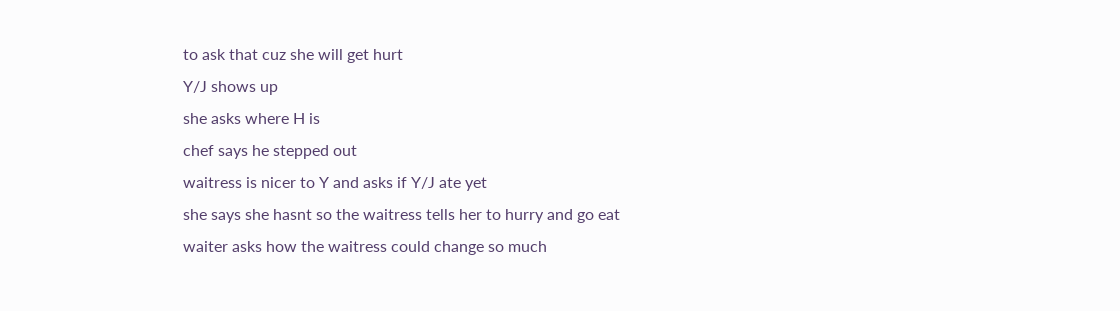to ask that cuz she will get hurt
Y/J shows up
she asks where H is
chef says he stepped out
waitress is nicer to Y and asks if Y/J ate yet
she says she hasnt so the waitress tells her to hurry and go eat
waiter asks how the waitress could change so much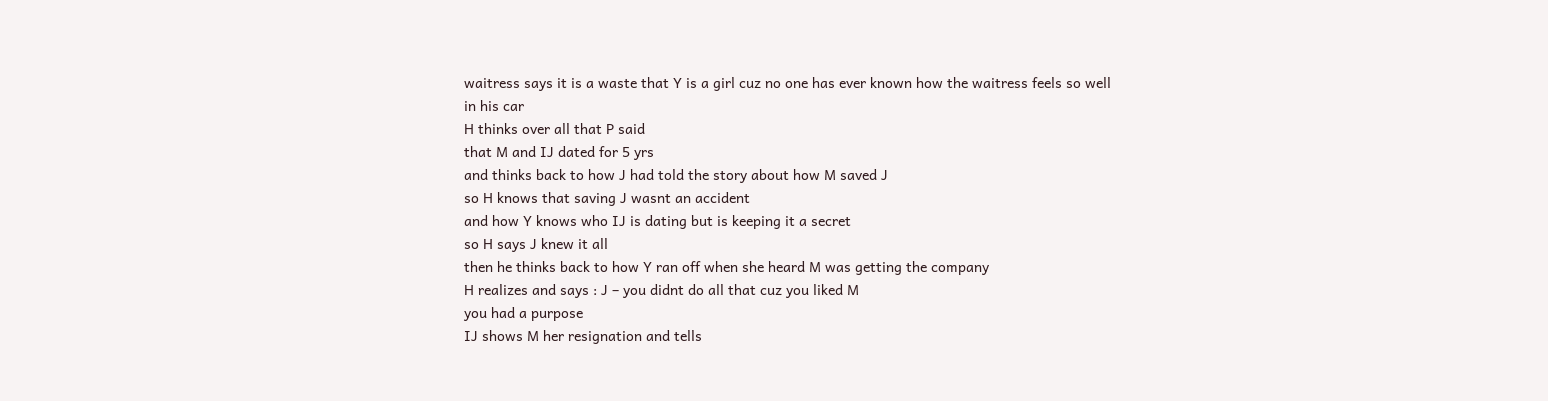waitress says it is a waste that Y is a girl cuz no one has ever known how the waitress feels so well
in his car
H thinks over all that P said
that M and IJ dated for 5 yrs
and thinks back to how J had told the story about how M saved J
so H knows that saving J wasnt an accident
and how Y knows who IJ is dating but is keeping it a secret
so H says J knew it all
then he thinks back to how Y ran off when she heard M was getting the company
H realizes and says : J – you didnt do all that cuz you liked M
you had a purpose
IJ shows M her resignation and tells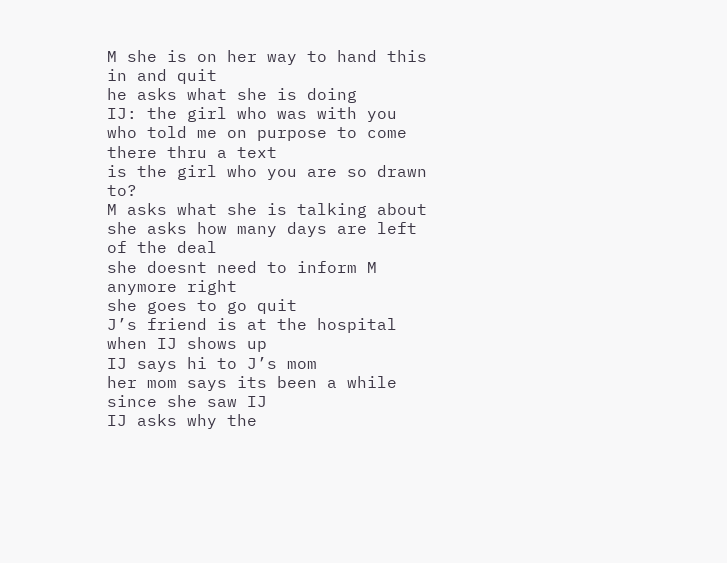M she is on her way to hand this in and quit
he asks what she is doing
IJ: the girl who was with you
who told me on purpose to come there thru a text
is the girl who you are so drawn to?
M asks what she is talking about
she asks how many days are left of the deal
she doesnt need to inform M anymore right
she goes to go quit
J’s friend is at the hospital when IJ shows up
IJ says hi to J’s mom
her mom says its been a while since she saw IJ
IJ asks why the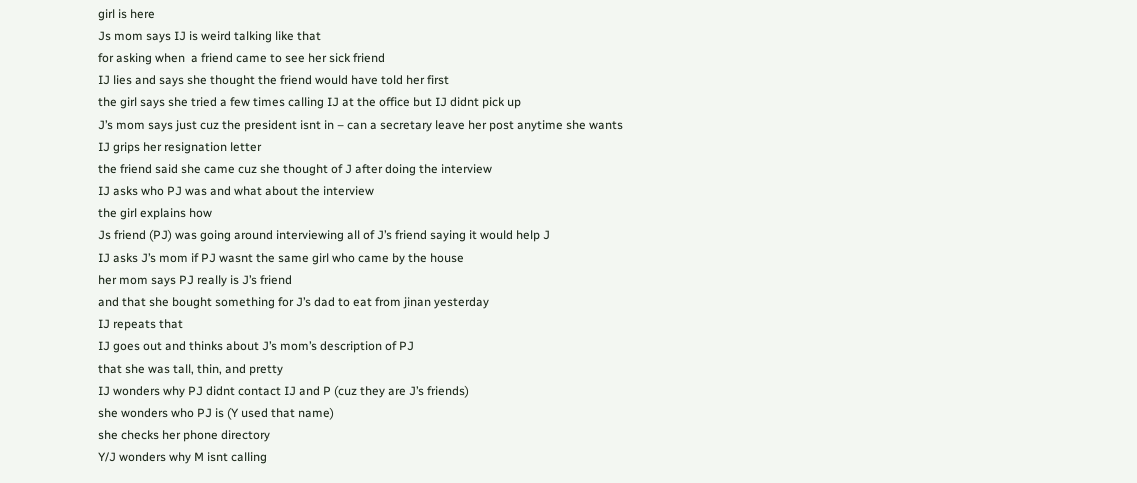girl is here
Js mom says IJ is weird talking like that
for asking when  a friend came to see her sick friend
IJ lies and says she thought the friend would have told her first
the girl says she tried a few times calling IJ at the office but IJ didnt pick up
J’s mom says just cuz the president isnt in – can a secretary leave her post anytime she wants
IJ grips her resignation letter
the friend said she came cuz she thought of J after doing the interview
IJ asks who PJ was and what about the interview
the girl explains how
Js friend (PJ) was going around interviewing all of J’s friend saying it would help J
IJ asks J’s mom if PJ wasnt the same girl who came by the house
her mom says PJ really is J’s friend
and that she bought something for J’s dad to eat from jinan yesterday
IJ repeats that
IJ goes out and thinks about J’s mom’s description of PJ
that she was tall, thin, and pretty
IJ wonders why PJ didnt contact IJ and P (cuz they are J’s friends)
she wonders who PJ is (Y used that name)
she checks her phone directory
Y/J wonders why M isnt calling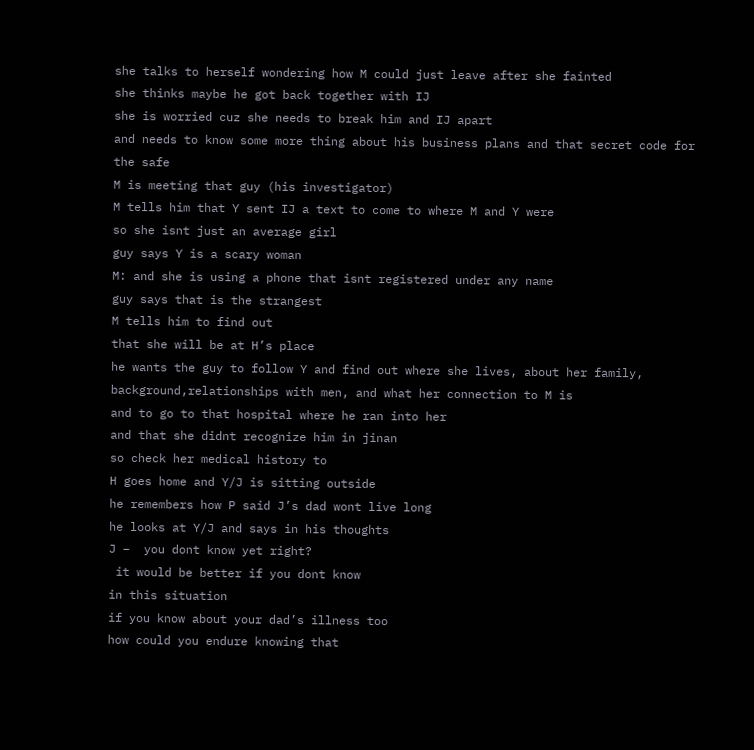she talks to herself wondering how M could just leave after she fainted
she thinks maybe he got back together with IJ
she is worried cuz she needs to break him and IJ apart
and needs to know some more thing about his business plans and that secret code for the safe
M is meeting that guy (his investigator)
M tells him that Y sent IJ a text to come to where M and Y were
so she isnt just an average girl
guy says Y is a scary woman
M: and she is using a phone that isnt registered under any name
guy says that is the strangest
M tells him to find out
that she will be at H’s place
he wants the guy to follow Y and find out where she lives, about her family, background,relationships with men, and what her connection to M is
and to go to that hospital where he ran into her
and that she didnt recognize him in jinan
so check her medical history to
H goes home and Y/J is sitting outside
he remembers how P said J’s dad wont live long
he looks at Y/J and says in his thoughts
J –  you dont know yet right?
 it would be better if you dont know
in this situation
if you know about your dad’s illness too
how could you endure knowing that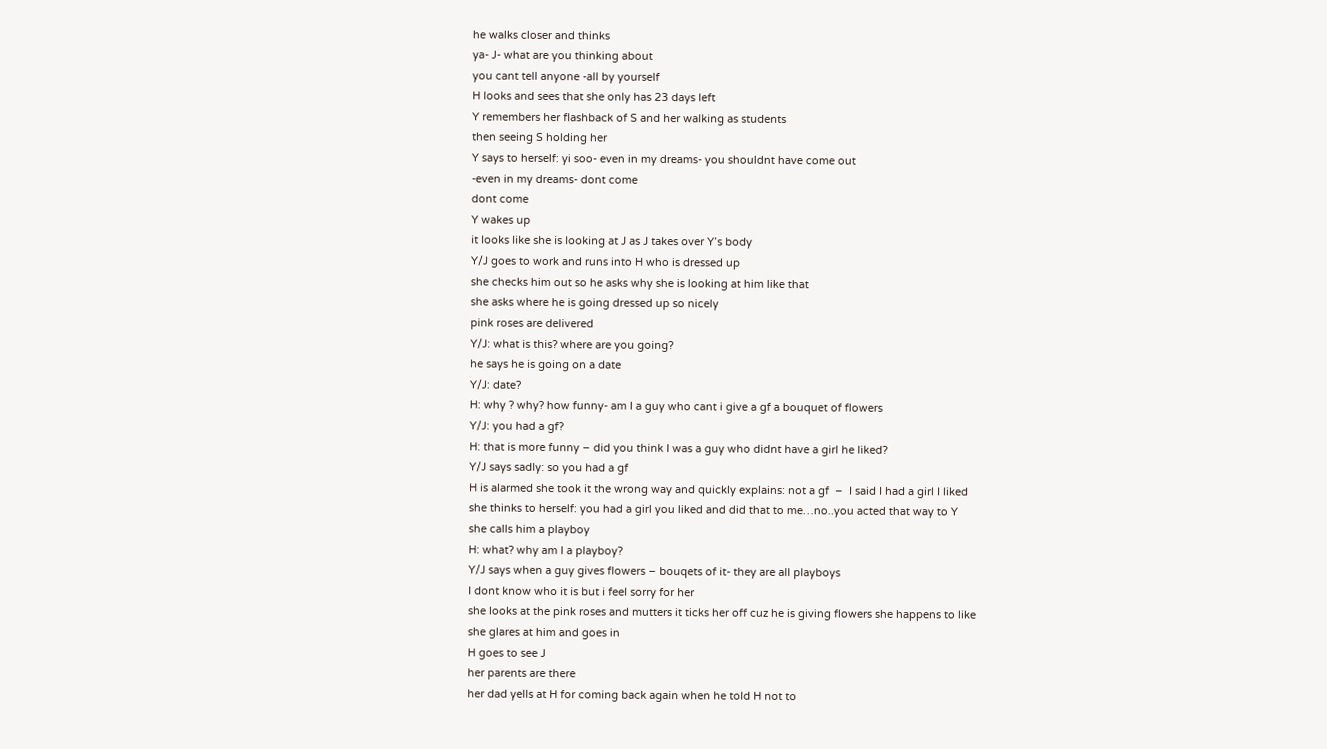he walks closer and thinks
ya- J- what are you thinking about
you cant tell anyone -all by yourself
H looks and sees that she only has 23 days left
Y remembers her flashback of S and her walking as students
then seeing S holding her
Y says to herself: yi soo- even in my dreams- you shouldnt have come out
-even in my dreams- dont come
dont come
Y wakes up
it looks like she is looking at J as J takes over Y’s body
Y/J goes to work and runs into H who is dressed up
she checks him out so he asks why she is looking at him like that
she asks where he is going dressed up so nicely
pink roses are delivered
Y/J: what is this? where are you going?
he says he is going on a date
Y/J: date?
H: why ? why? how funny- am I a guy who cant i give a gf a bouquet of flowers
Y/J: you had a gf?
H: that is more funny – did you think I was a guy who didnt have a girl he liked?
Y/J says sadly: so you had a gf
H is alarmed she took it the wrong way and quickly explains: not a gf  –  I said I had a girl I liked
she thinks to herself: you had a girl you liked and did that to me…no..you acted that way to Y
she calls him a playboy
H: what? why am I a playboy?
Y/J says when a guy gives flowers – bouqets of it- they are all playboys
I dont know who it is but i feel sorry for her
she looks at the pink roses and mutters it ticks her off cuz he is giving flowers she happens to like
she glares at him and goes in
H goes to see J
her parents are there
her dad yells at H for coming back again when he told H not to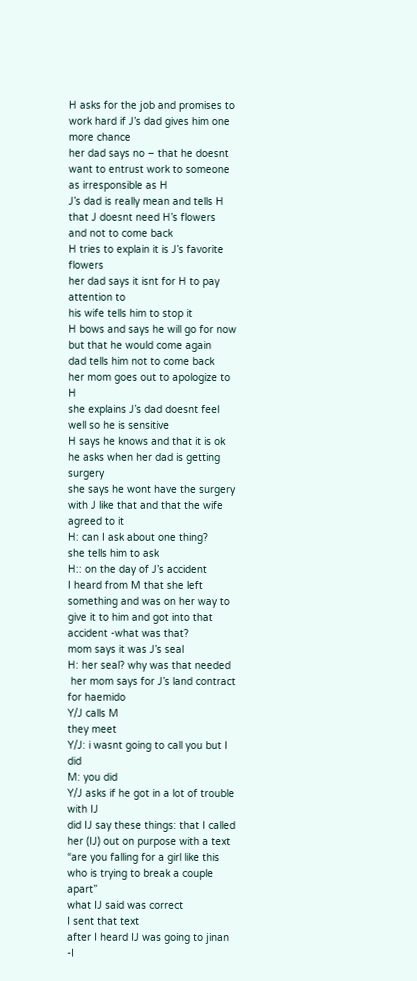H asks for the job and promises to work hard if J’s dad gives him one more chance
her dad says no – that he doesnt want to entrust work to someone as irresponsible as H
J’s dad is really mean and tells H that J doesnt need H’s flowers  and not to come back
H tries to explain it is J’s favorite flowers
her dad says it isnt for H to pay attention to
his wife tells him to stop it
H bows and says he will go for now but that he would come again
dad tells him not to come back
her mom goes out to apologize to H
she explains J’s dad doesnt feel well so he is sensitive
H says he knows and that it is ok
he asks when her dad is getting surgery
she says he wont have the surgery with J like that and that the wife agreed to it
H: can I ask about one thing?
she tells him to ask
H:: on the day of J’s accident
I heard from M that she left something and was on her way to give it to him and got into that accident -what was that?
mom says it was J’s seal
H: her seal? why was that needed
 her mom says for J’s land contract for haemido
Y/J calls M
they meet
Y/J: i wasnt going to call you but I did
M: you did
Y/J asks if he got in a lot of trouble with IJ
did IJ say these things: that I called her (IJ) out on purpose with a text
“are you falling for a girl like this who is trying to break a couple apart”
what IJ said was correct
I sent that text
after I heard IJ was going to jinan -I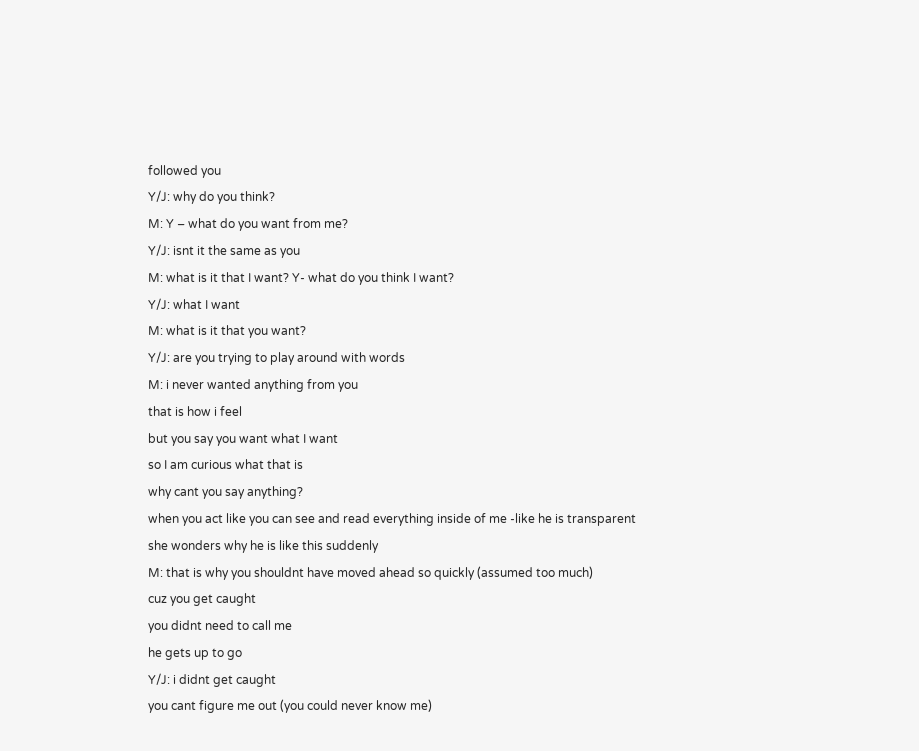followed you
Y/J: why do you think?
M: Y – what do you want from me?
Y/J: isnt it the same as you
M: what is it that I want? Y- what do you think I want?
Y/J: what I want
M: what is it that you want?
Y/J: are you trying to play around with words
M: i never wanted anything from you
that is how i feel
but you say you want what I want
so I am curious what that is
why cant you say anything?
when you act like you can see and read everything inside of me -like he is transparent
she wonders why he is like this suddenly
M: that is why you shouldnt have moved ahead so quickly (assumed too much)
cuz you get caught
you didnt need to call me
he gets up to go
Y/J: i didnt get caught
you cant figure me out (you could never know me)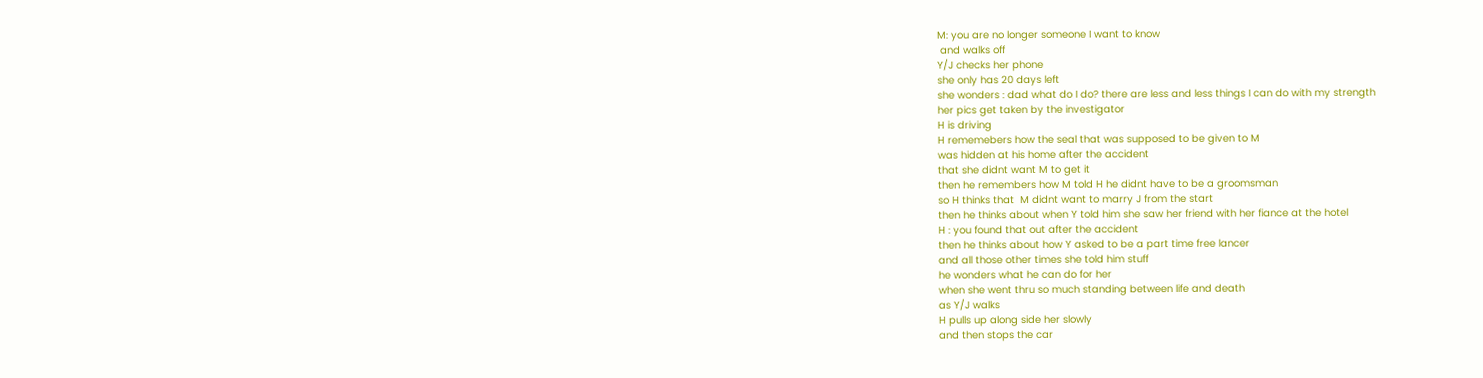M: you are no longer someone I want to know
 and walks off
Y/J checks her phone
she only has 20 days left
she wonders : dad what do I do? there are less and less things I can do with my strength
her pics get taken by the investigator
H is driving
H rememebers how the seal that was supposed to be given to M
was hidden at his home after the accident
that she didnt want M to get it
then he remembers how M told H he didnt have to be a groomsman
so H thinks that  M didnt want to marry J from the start
then he thinks about when Y told him she saw her friend with her fiance at the hotel
H : you found that out after the accident
then he thinks about how Y asked to be a part time free lancer
and all those other times she told him stuff
he wonders what he can do for her
when she went thru so much standing between life and death
as Y/J walks
H pulls up along side her slowly
and then stops the car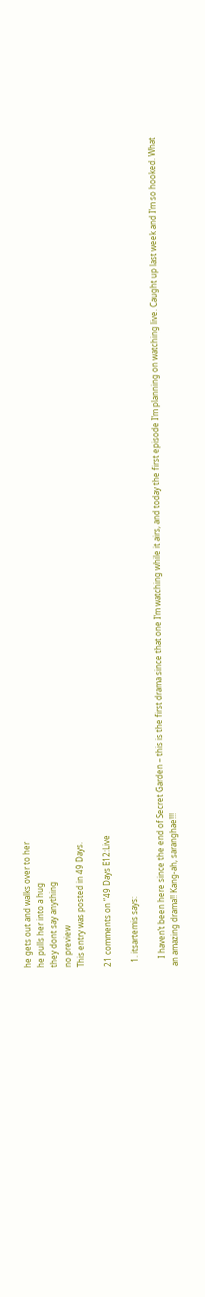he gets out and walks over to her
he pulls her into a hug
they dont say anything
no preview
This entry was posted in 49 Days.

21 comments on “49 Days E12:Live

  1. itsartemis says:

    I haven’t been here since the end of Secret Garden – this is the first drama since that one I’m watching while it airs, and today the first episode I’m planning on watching live. Caught up last week and I’m so hooked. What an amazing drama!! Kang-ah, saranghae!!!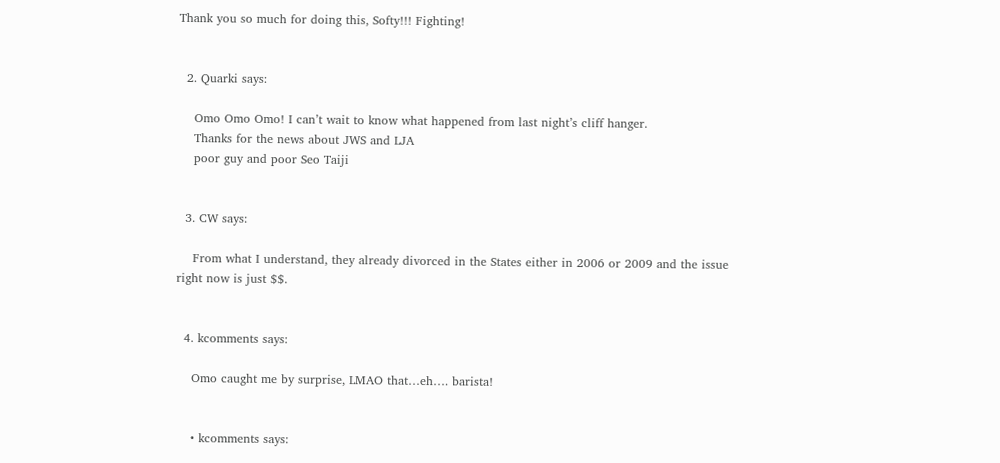Thank you so much for doing this, Softy!!! Fighting!


  2. Quarki says:

    Omo Omo Omo! I can’t wait to know what happened from last night’s cliff hanger.
    Thanks for the news about JWS and LJA
    poor guy and poor Seo Taiji


  3. CW says:

    From what I understand, they already divorced in the States either in 2006 or 2009 and the issue right now is just $$.


  4. kcomments says:

    Omo caught me by surprise, LMAO that…eh…. barista!


    • kcomments says: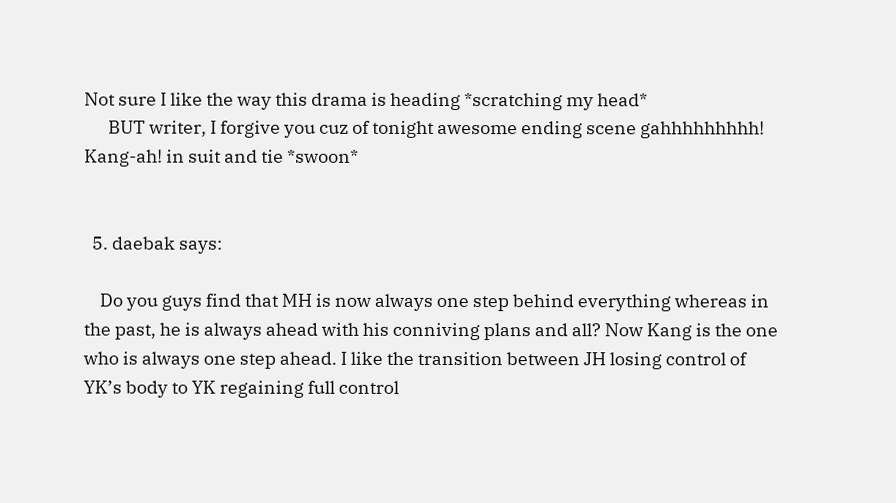Not sure I like the way this drama is heading *scratching my head*
      BUT writer, I forgive you cuz of tonight awesome ending scene gahhhhhhhhh! Kang-ah! in suit and tie *swoon*


  5. daebak says:

    Do you guys find that MH is now always one step behind everything whereas in the past, he is always ahead with his conniving plans and all? Now Kang is the one who is always one step ahead. I like the transition between JH losing control of YK’s body to YK regaining full control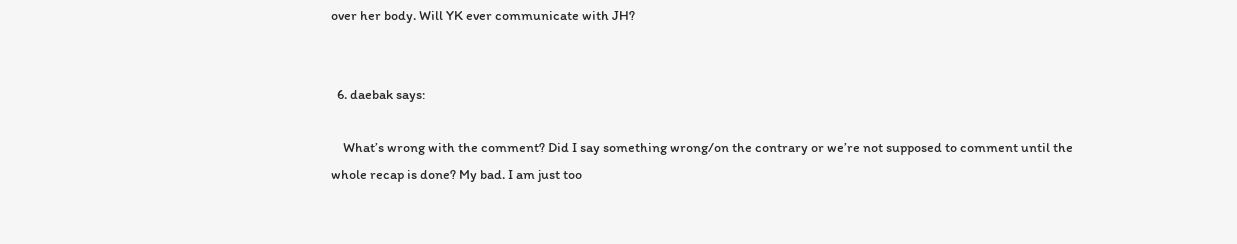over her body. Will YK ever communicate with JH?


  6. daebak says:

    What’s wrong with the comment? Did I say something wrong/on the contrary or we’re not supposed to comment until the whole recap is done? My bad. I am just too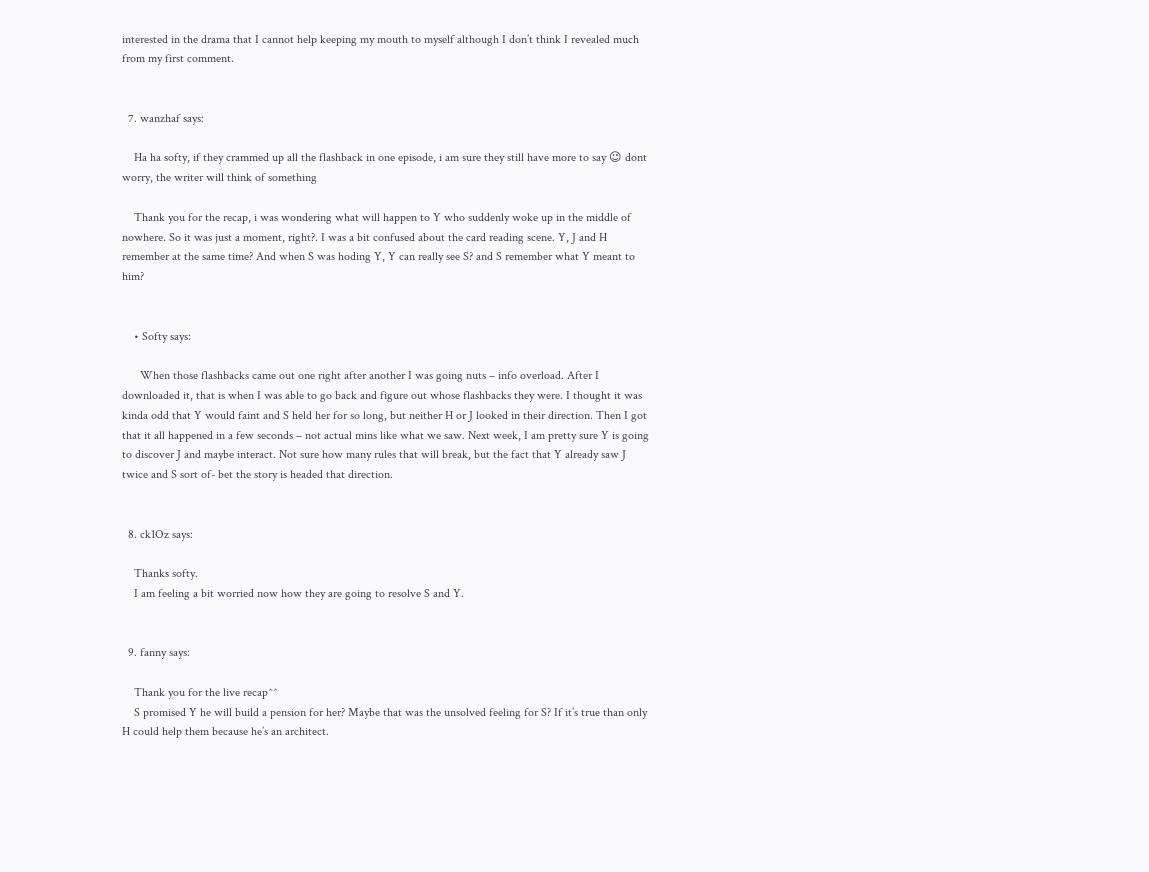interested in the drama that I cannot help keeping my mouth to myself although I don’t think I revealed much from my first comment.


  7. wanzhaf says:

    Ha ha softy, if they crammed up all the flashback in one episode, i am sure they still have more to say 😉 dont worry, the writer will think of something

    Thank you for the recap, i was wondering what will happen to Y who suddenly woke up in the middle of nowhere. So it was just a moment, right?. I was a bit confused about the card reading scene. Y, J and H remember at the same time? And when S was hoding Y, Y can really see S? and S remember what Y meant to him?


    • Softy says:

      When those flashbacks came out one right after another I was going nuts – info overload. After I downloaded it, that is when I was able to go back and figure out whose flashbacks they were. I thought it was kinda odd that Y would faint and S held her for so long, but neither H or J looked in their direction. Then I got that it all happened in a few seconds – not actual mins like what we saw. Next week, I am pretty sure Y is going to discover J and maybe interact. Not sure how many rules that will break, but the fact that Y already saw J twice and S sort of- bet the story is headed that direction.


  8. ck1Oz says:

    Thanks softy.
    I am feeling a bit worried now how they are going to resolve S and Y.


  9. fanny says:

    Thank you for the live recap^^
    S promised Y he will build a pension for her? Maybe that was the unsolved feeling for S? If it’s true than only H could help them because he’s an architect.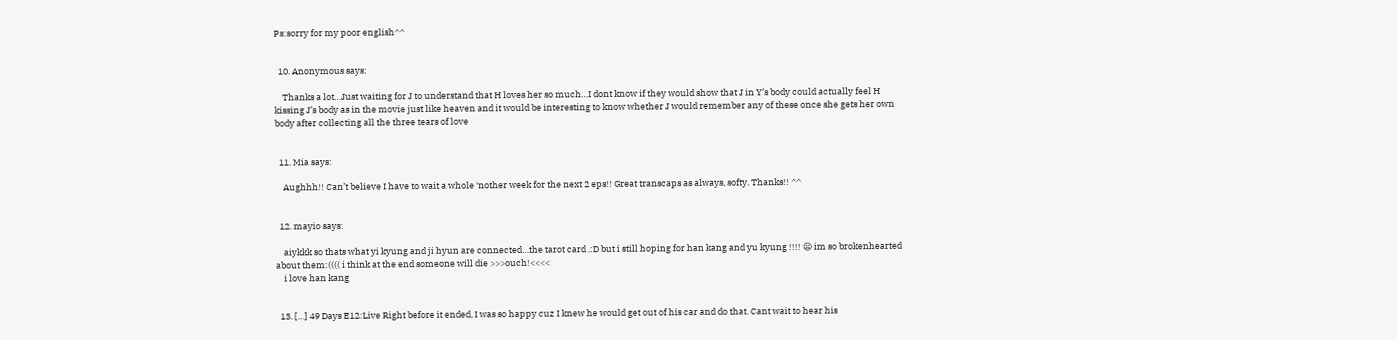Ps:sorry for my poor english^^


  10. Anonymous says:

    Thanks a lot…Just waiting for J to understand that H loves her so much…I dont know if they would show that J in Y’s body could actually feel H kissing J’s body as in the movie just like heaven and it would be interesting to know whether J would remember any of these once she gets her own body after collecting all the three tears of love


  11. Mia says:

    Aughhh!! Can’t believe I have to wait a whole ‘nother week for the next 2 eps!! Great transcaps as always, softy. Thanks!! ^^


  12. mayio says:

    aiykkk so thats what yi kyung and ji hyun are connected…the tarot card .:D but i still hoping for han kang and yu kyung !!!! 😦 im so brokenhearted about them:(((( i think at the end someone will die >>>ouch!<<<<
    i love han kang


  13. […] 49 Days E12:Live Right before it ended, I was so happy cuz I knew he would get out of his car and do that. Cant wait to hear his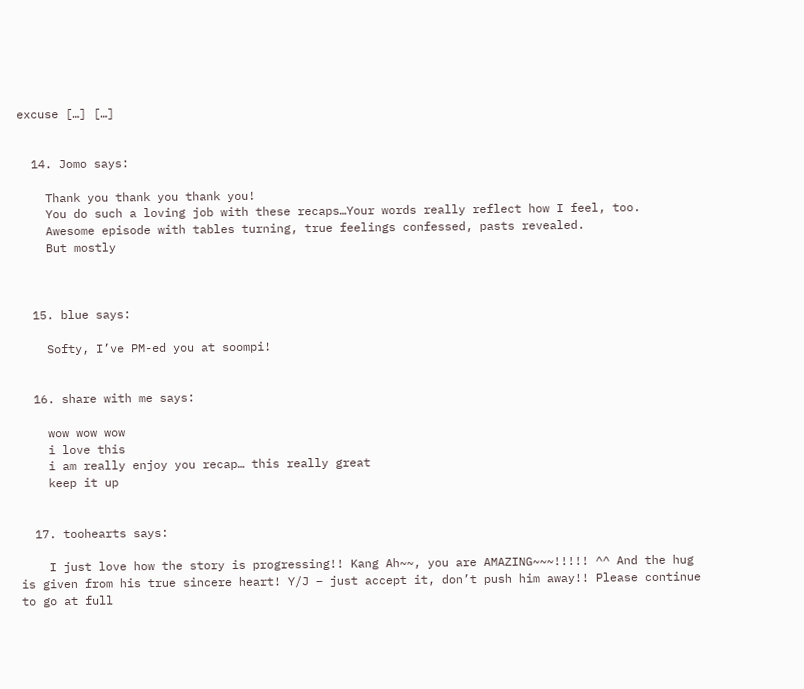excuse […] […]


  14. Jomo says:

    Thank you thank you thank you!
    You do such a loving job with these recaps…Your words really reflect how I feel, too.
    Awesome episode with tables turning, true feelings confessed, pasts revealed.
    But mostly



  15. blue says:

    Softy, I’ve PM-ed you at soompi!


  16. share with me says:

    wow wow wow
    i love this
    i am really enjoy you recap… this really great
    keep it up


  17. toohearts says:

    I just love how the story is progressing!! Kang Ah~~, you are AMAZING~~~!!!!! ^^ And the hug is given from his true sincere heart! Y/J – just accept it, don’t push him away!! Please continue to go at full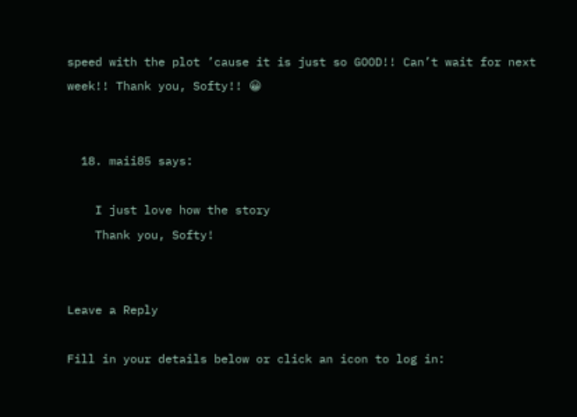speed with the plot ’cause it is just so GOOD!! Can’t wait for next week!! Thank you, Softy!! 😀


  18. maii85 says:

    I just love how the story
    Thank you, Softy!


Leave a Reply

Fill in your details below or click an icon to log in: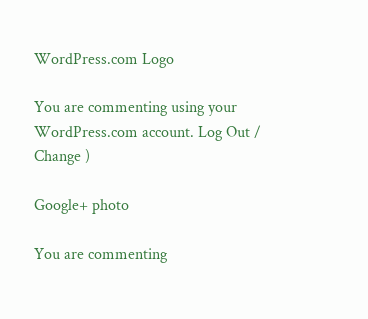WordPress.com Logo

You are commenting using your WordPress.com account. Log Out /  Change )

Google+ photo

You are commenting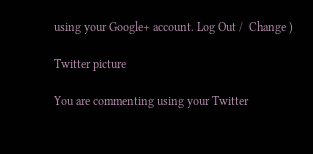using your Google+ account. Log Out /  Change )

Twitter picture

You are commenting using your Twitter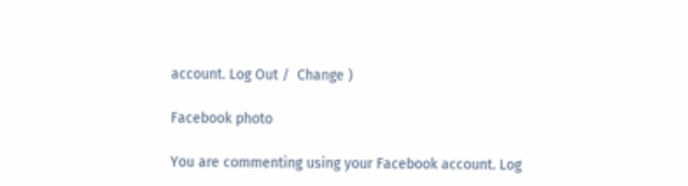account. Log Out /  Change )

Facebook photo

You are commenting using your Facebook account. Log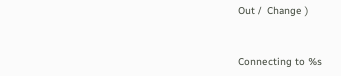Out /  Change )


Connecting to %s